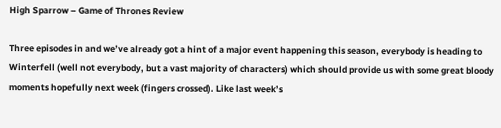High Sparrow – Game of Thrones Review

Three episodes in and we’ve already got a hint of a major event happening this season, everybody is heading to Winterfell (well not everybody, but a vast majority of characters) which should provide us with some great bloody moments hopefully next week (fingers crossed). Like last week’s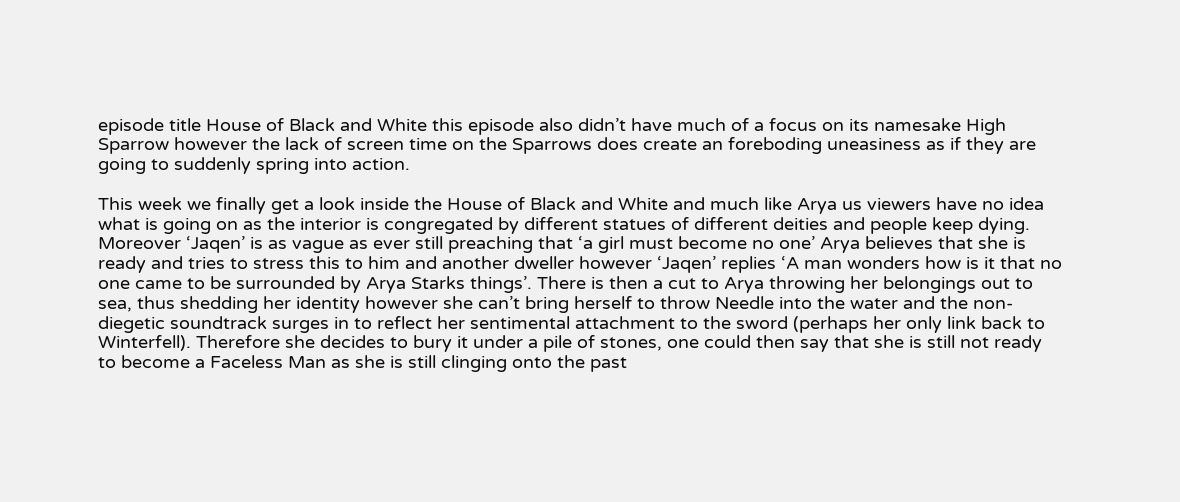episode title House of Black and White this episode also didn’t have much of a focus on its namesake High Sparrow however the lack of screen time on the Sparrows does create an foreboding uneasiness as if they are going to suddenly spring into action.

This week we finally get a look inside the House of Black and White and much like Arya us viewers have no idea what is going on as the interior is congregated by different statues of different deities and people keep dying. Moreover ‘Jaqen’ is as vague as ever still preaching that ‘a girl must become no one’ Arya believes that she is ready and tries to stress this to him and another dweller however ‘Jaqen’ replies ‘A man wonders how is it that no one came to be surrounded by Arya Starks things’. There is then a cut to Arya throwing her belongings out to sea, thus shedding her identity however she can’t bring herself to throw Needle into the water and the non-diegetic soundtrack surges in to reflect her sentimental attachment to the sword (perhaps her only link back to Winterfell). Therefore she decides to bury it under a pile of stones, one could then say that she is still not ready to become a Faceless Man as she is still clinging onto the past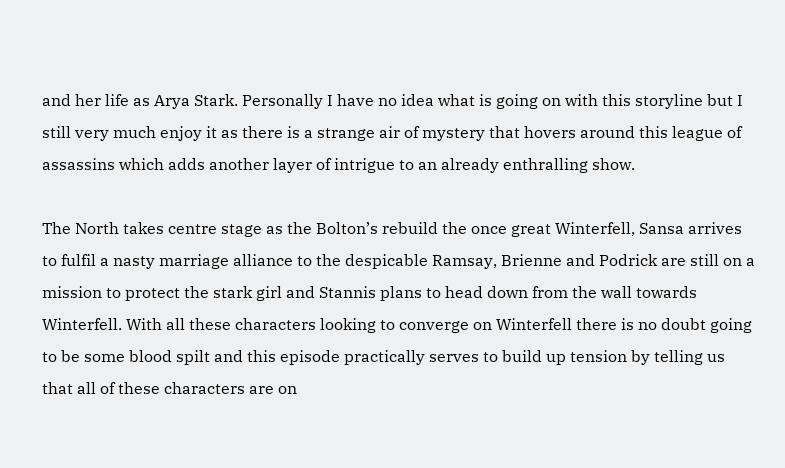and her life as Arya Stark. Personally I have no idea what is going on with this storyline but I still very much enjoy it as there is a strange air of mystery that hovers around this league of assassins which adds another layer of intrigue to an already enthralling show.

The North takes centre stage as the Bolton’s rebuild the once great Winterfell, Sansa arrives to fulfil a nasty marriage alliance to the despicable Ramsay, Brienne and Podrick are still on a mission to protect the stark girl and Stannis plans to head down from the wall towards Winterfell. With all these characters looking to converge on Winterfell there is no doubt going to be some blood spilt and this episode practically serves to build up tension by telling us that all of these characters are on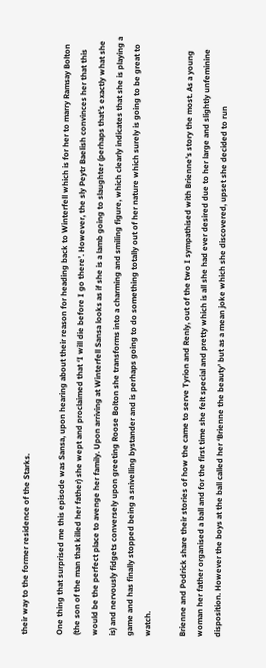their way to the former residence of the Starks.

One thing that surprised me this episode was Sansa, upon hearing about their reason for heading back to Winterfell which is for her to marry Ramsay Bolton (the son of the man that killed her father) she wept and proclaimed that ‘I will die before I go there’. However, the sly Peytr Baelish convinces her that this would be the perfect place to avenge her family. Upon arriving at Winterfell Sansa looks as if she is a lamb going to slaughter (perhaps that’s exactly what she is) and nervously fidgets conversely upon greeting Roose Bolton she transforms into a charming and smiling figure, which clearly indicates that she is playing a game and has finally stopped being a snivelling bystander and is perhaps going to do something totally out of her nature which surely is going to be great to watch.

Brienne and Podrick share their stories of how the came to serve Tyrion and Renly, out of the two I sympathised with Brienne’s story the most. As a young woman her father organised a ball and for the first time she felt special and pretty which is all she had ever desired due to her large and slightly unfeminine disposition. However the boys at the ball called her ‘Brienne the beauty’ but as a mean joke which she discovered, upset she decided to run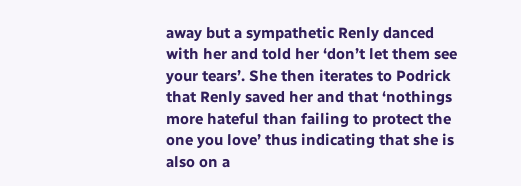away but a sympathetic Renly danced with her and told her ‘don’t let them see your tears’. She then iterates to Podrick that Renly saved her and that ‘nothings more hateful than failing to protect the one you love’ thus indicating that she is also on a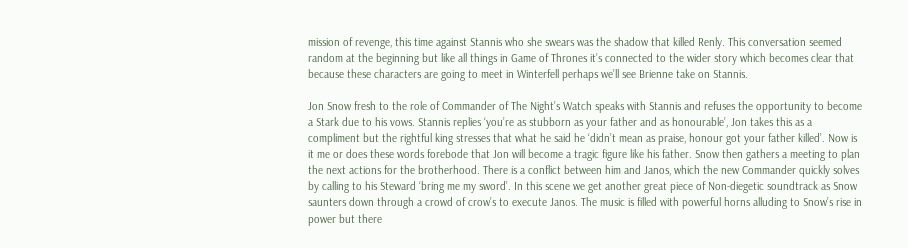mission of revenge, this time against Stannis who she swears was the shadow that killed Renly. This conversation seemed random at the beginning but like all things in Game of Thrones it’s connected to the wider story which becomes clear that because these characters are going to meet in Winterfell perhaps we’ll see Brienne take on Stannis.

Jon Snow fresh to the role of Commander of The Night’s Watch speaks with Stannis and refuses the opportunity to become a Stark due to his vows. Stannis replies ‘you’re as stubborn as your father and as honourable’, Jon takes this as a compliment but the rightful king stresses that what he said he ‘didn’t mean as praise, honour got your father killed’. Now is it me or does these words forebode that Jon will become a tragic figure like his father. Snow then gathers a meeting to plan the next actions for the brotherhood. There is a conflict between him and Janos, which the new Commander quickly solves by calling to his Steward ‘bring me my sword’. In this scene we get another great piece of Non-diegetic soundtrack as Snow saunters down through a crowd of crow’s to execute Janos. The music is filled with powerful horns alluding to Snow’s rise in power but there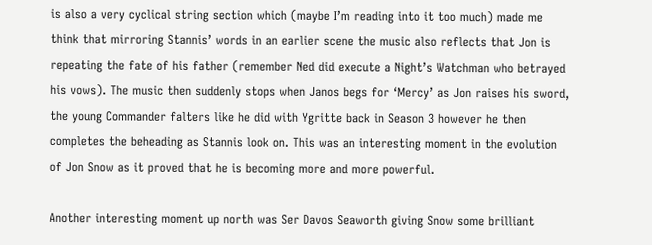is also a very cyclical string section which (maybe I’m reading into it too much) made me think that mirroring Stannis’ words in an earlier scene the music also reflects that Jon is repeating the fate of his father (remember Ned did execute a Night’s Watchman who betrayed his vows). The music then suddenly stops when Janos begs for ‘Mercy’ as Jon raises his sword, the young Commander falters like he did with Ygritte back in Season 3 however he then completes the beheading as Stannis look on. This was an interesting moment in the evolution of Jon Snow as it proved that he is becoming more and more powerful.

Another interesting moment up north was Ser Davos Seaworth giving Snow some brilliant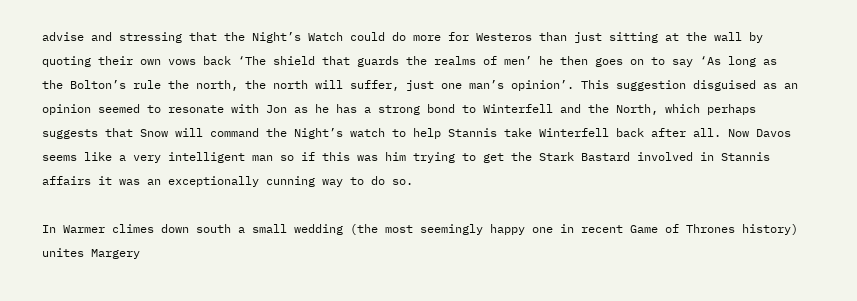advise and stressing that the Night’s Watch could do more for Westeros than just sitting at the wall by quoting their own vows back ‘The shield that guards the realms of men’ he then goes on to say ‘As long as the Bolton’s rule the north, the north will suffer, just one man’s opinion’. This suggestion disguised as an opinion seemed to resonate with Jon as he has a strong bond to Winterfell and the North, which perhaps suggests that Snow will command the Night’s watch to help Stannis take Winterfell back after all. Now Davos seems like a very intelligent man so if this was him trying to get the Stark Bastard involved in Stannis affairs it was an exceptionally cunning way to do so.

In Warmer climes down south a small wedding (the most seemingly happy one in recent Game of Thrones history) unites Margery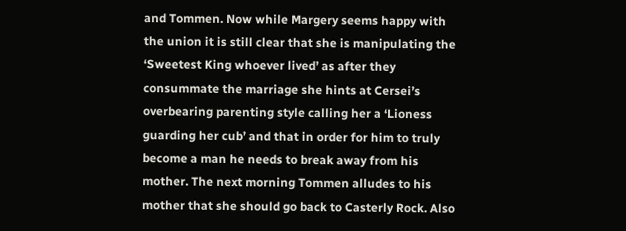and Tommen. Now while Margery seems happy with the union it is still clear that she is manipulating the ‘Sweetest King whoever lived’ as after they consummate the marriage she hints at Cersei’s overbearing parenting style calling her a ‘Lioness guarding her cub’ and that in order for him to truly become a man he needs to break away from his mother. The next morning Tommen alludes to his mother that she should go back to Casterly Rock. Also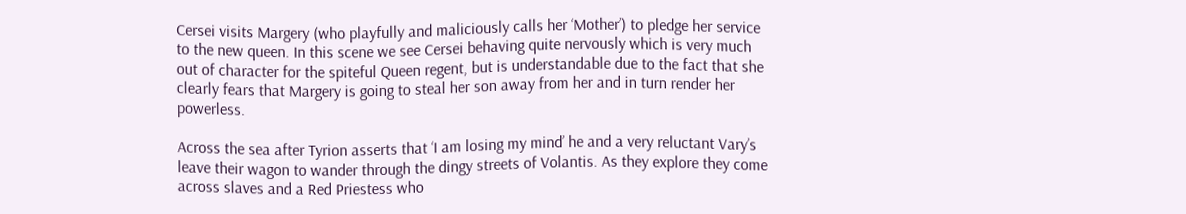Cersei visits Margery (who playfully and maliciously calls her ‘Mother’) to pledge her service to the new queen. In this scene we see Cersei behaving quite nervously which is very much out of character for the spiteful Queen regent, but is understandable due to the fact that she clearly fears that Margery is going to steal her son away from her and in turn render her powerless.

Across the sea after Tyrion asserts that ‘I am losing my mind’ he and a very reluctant Vary’s leave their wagon to wander through the dingy streets of Volantis. As they explore they come across slaves and a Red Priestess who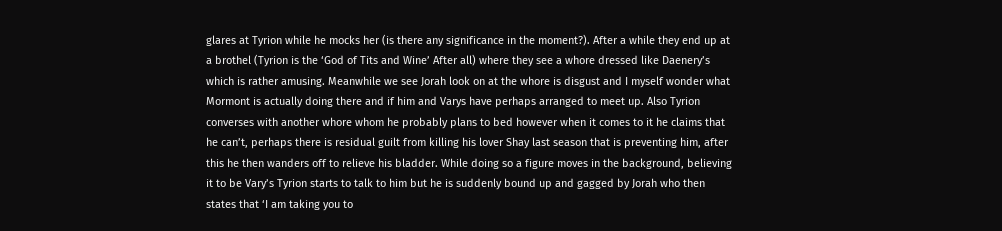glares at Tyrion while he mocks her (is there any significance in the moment?). After a while they end up at a brothel (Tyrion is the ‘God of Tits and Wine’ After all) where they see a whore dressed like Daenery’s which is rather amusing. Meanwhile we see Jorah look on at the whore is disgust and I myself wonder what Mormont is actually doing there and if him and Varys have perhaps arranged to meet up. Also Tyrion converses with another whore whom he probably plans to bed however when it comes to it he claims that he can’t, perhaps there is residual guilt from killing his lover Shay last season that is preventing him, after this he then wanders off to relieve his bladder. While doing so a figure moves in the background, believing it to be Vary’s Tyrion starts to talk to him but he is suddenly bound up and gagged by Jorah who then states that ‘I am taking you to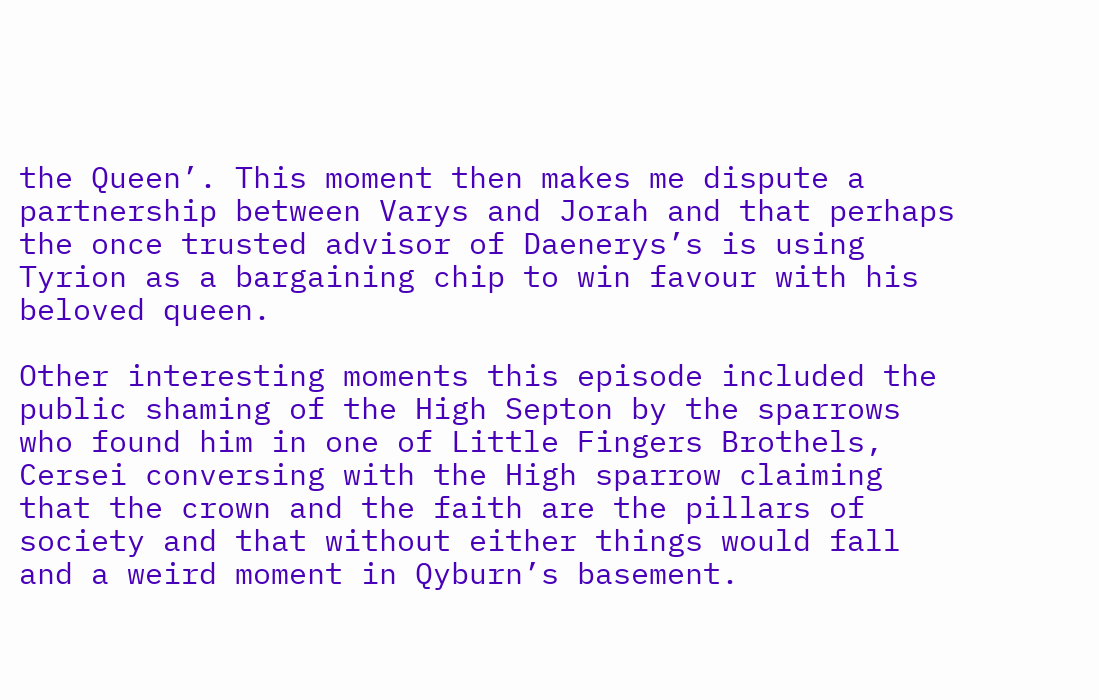the Queen’. This moment then makes me dispute a partnership between Varys and Jorah and that perhaps the once trusted advisor of Daenerys’s is using Tyrion as a bargaining chip to win favour with his beloved queen.

Other interesting moments this episode included the public shaming of the High Septon by the sparrows who found him in one of Little Fingers Brothels, Cersei conversing with the High sparrow claiming that the crown and the faith are the pillars of society and that without either things would fall and a weird moment in Qyburn’s basement.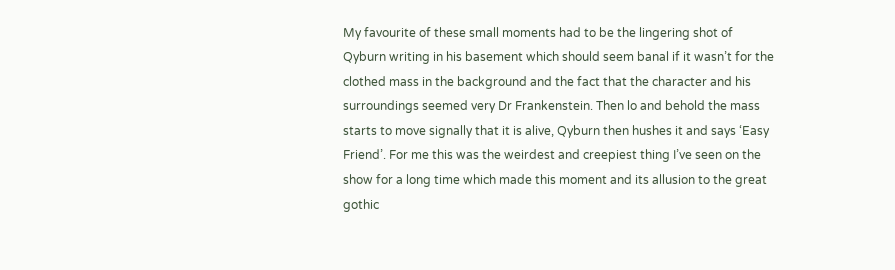My favourite of these small moments had to be the lingering shot of Qyburn writing in his basement which should seem banal if it wasn’t for the clothed mass in the background and the fact that the character and his surroundings seemed very Dr Frankenstein. Then lo and behold the mass starts to move signally that it is alive, Qyburn then hushes it and says ‘Easy Friend’. For me this was the weirdest and creepiest thing I’ve seen on the show for a long time which made this moment and its allusion to the great gothic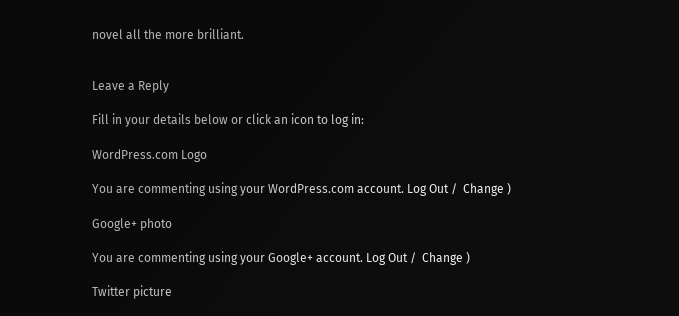novel all the more brilliant.


Leave a Reply

Fill in your details below or click an icon to log in:

WordPress.com Logo

You are commenting using your WordPress.com account. Log Out /  Change )

Google+ photo

You are commenting using your Google+ account. Log Out /  Change )

Twitter picture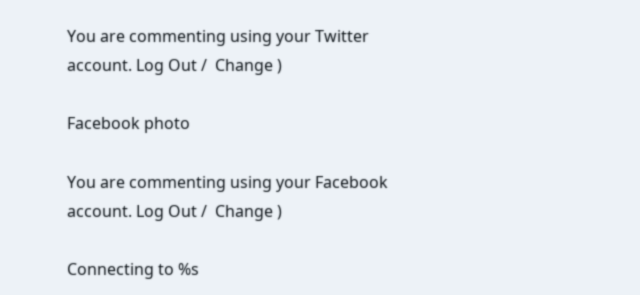You are commenting using your Twitter account. Log Out /  Change )

Facebook photo

You are commenting using your Facebook account. Log Out /  Change )

Connecting to %s